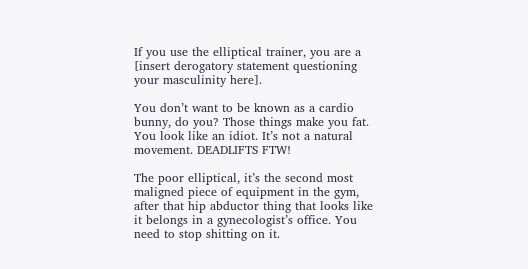If you use the elliptical trainer, you are a [insert derogatory statement questioning your masculinity here].

You don’t want to be known as a cardio bunny, do you? Those things make you fat. You look like an idiot. It’s not a natural movement. DEADLIFTS FTW!

The poor elliptical, it’s the second most maligned piece of equipment in the gym, after that hip abductor thing that looks like it belongs in a gynecologist’s office. You need to stop shitting on it.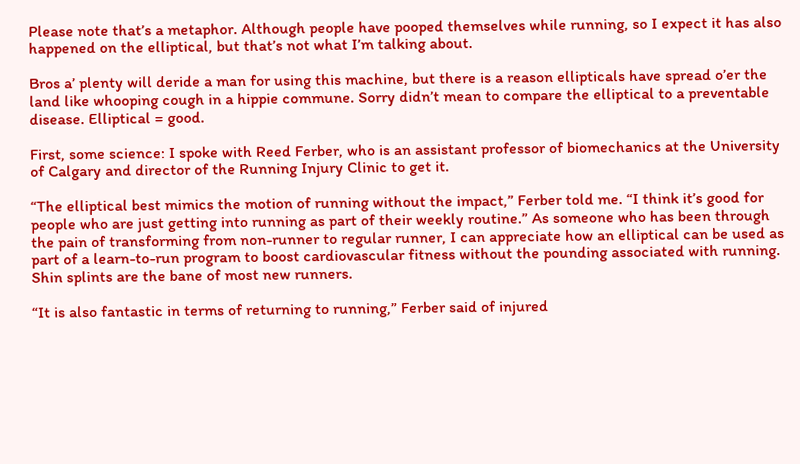Please note that’s a metaphor. Although people have pooped themselves while running, so I expect it has also happened on the elliptical, but that’s not what I’m talking about.

Bros a’ plenty will deride a man for using this machine, but there is a reason ellipticals have spread o’er the land like whooping cough in a hippie commune. Sorry didn’t mean to compare the elliptical to a preventable disease. Elliptical = good.

First, some science: I spoke with Reed Ferber, who is an assistant professor of biomechanics at the University of Calgary and director of the Running Injury Clinic to get it.

“The elliptical best mimics the motion of running without the impact,” Ferber told me. “I think it’s good for people who are just getting into running as part of their weekly routine.” As someone who has been through the pain of transforming from non-runner to regular runner, I can appreciate how an elliptical can be used as part of a learn-to-run program to boost cardiovascular fitness without the pounding associated with running. Shin splints are the bane of most new runners.

“It is also fantastic in terms of returning to running,” Ferber said of injured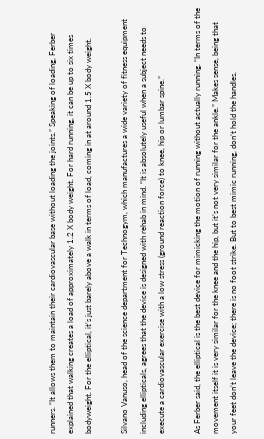runners. “It allows them to maintain their cardiovascular base without loading the joints.” Speaking of loading, Ferber explained that walking creates a load of approximately 1.2 X body weight. For hard running, it can be up to six times bodyweight. For the elliptical, it’s just barely above a walk in terms of load, coming in at around 1.5 X body weight.

Silvano Vanuso, head of the science department for Technogym, which manufactures a wide variety of fitness equipment including ellipticals, agrees that the device is designed with rehab in mind. “It is absolutely useful when a subject needs to execute a cardiovascular exercise with a low stress (ground reaction force) to knee, hip or lumbar spine.”

As Ferber said, the elliptical is the best device for mimicking the motion of running without actually running. “In terms of the movement itself it is very similar for the knee and the hip, but it’s not very similar for the ankle.” Makes sense, being that your feet don’t leave the device; there is no foot strike. But to best mimic running, don’t hold the handles.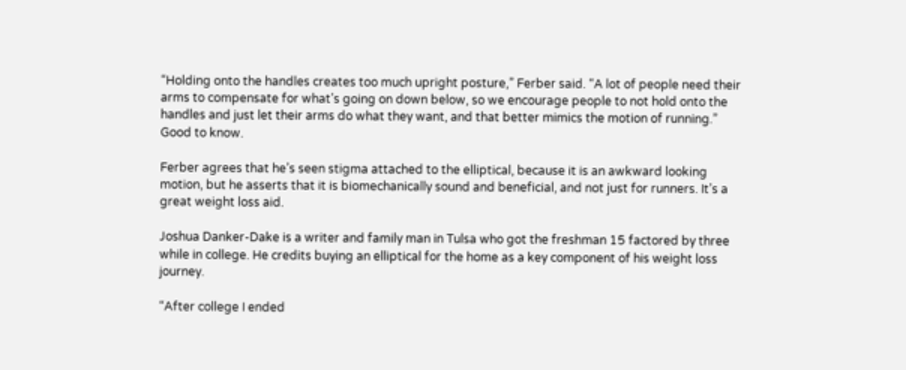“Holding onto the handles creates too much upright posture,” Ferber said. “A lot of people need their arms to compensate for what’s going on down below, so we encourage people to not hold onto the handles and just let their arms do what they want, and that better mimics the motion of running.” Good to know.

Ferber agrees that he’s seen stigma attached to the elliptical, because it is an awkward looking motion, but he asserts that it is biomechanically sound and beneficial, and not just for runners. It’s a great weight loss aid.

Joshua Danker-Dake is a writer and family man in Tulsa who got the freshman 15 factored by three while in college. He credits buying an elliptical for the home as a key component of his weight loss journey.

“After college I ended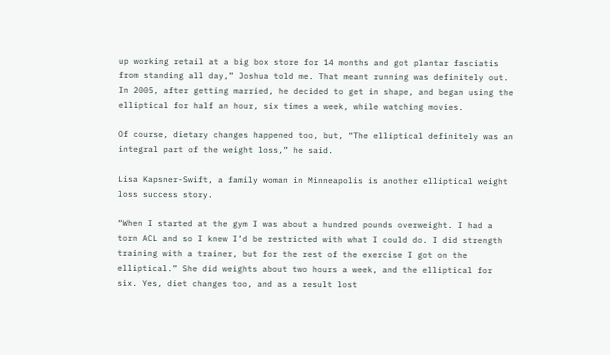up working retail at a big box store for 14 months and got plantar fasciatis from standing all day,” Joshua told me. That meant running was definitely out. In 2005, after getting married, he decided to get in shape, and began using the elliptical for half an hour, six times a week, while watching movies.

Of course, dietary changes happened too, but, “The elliptical definitely was an integral part of the weight loss,” he said.

Lisa Kapsner-Swift, a family woman in Minneapolis is another elliptical weight loss success story.

“When I started at the gym I was about a hundred pounds overweight. I had a torn ACL and so I knew I’d be restricted with what I could do. I did strength training with a trainer, but for the rest of the exercise I got on the elliptical.” She did weights about two hours a week, and the elliptical for six. Yes, diet changes too, and as a result lost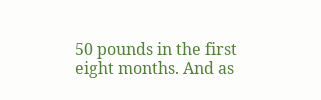50 pounds in the first eight months. And as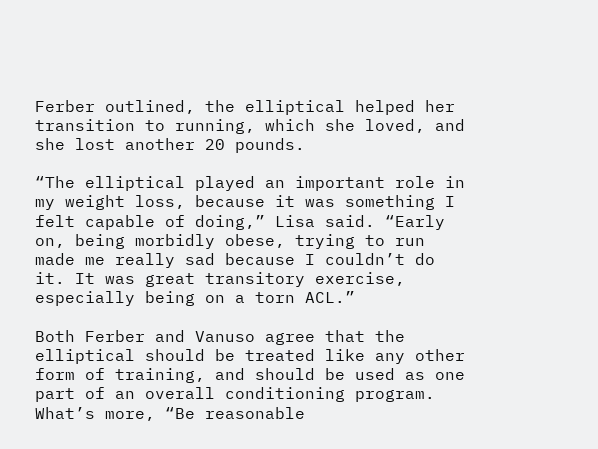Ferber outlined, the elliptical helped her transition to running, which she loved, and she lost another 20 pounds.

“The elliptical played an important role in my weight loss, because it was something I felt capable of doing,” Lisa said. “Early on, being morbidly obese, trying to run made me really sad because I couldn’t do it. It was great transitory exercise, especially being on a torn ACL.”

Both Ferber and Vanuso agree that the elliptical should be treated like any other form of training, and should be used as one part of an overall conditioning program. What’s more, “Be reasonable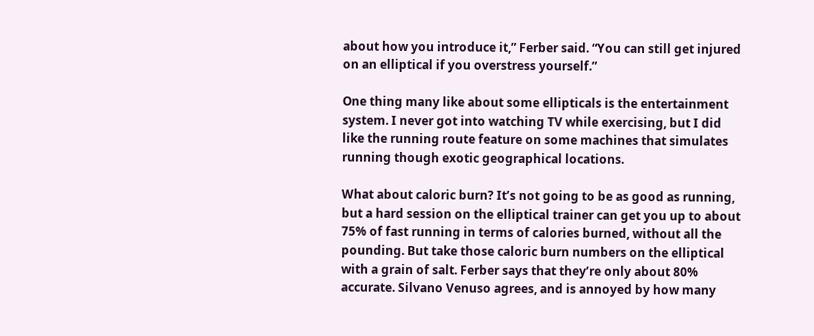about how you introduce it,” Ferber said. “You can still get injured on an elliptical if you overstress yourself.”

One thing many like about some ellipticals is the entertainment system. I never got into watching TV while exercising, but I did like the running route feature on some machines that simulates running though exotic geographical locations.

What about caloric burn? It’s not going to be as good as running, but a hard session on the elliptical trainer can get you up to about 75% of fast running in terms of calories burned, without all the pounding. But take those caloric burn numbers on the elliptical with a grain of salt. Ferber says that they’re only about 80% accurate. Silvano Venuso agrees, and is annoyed by how many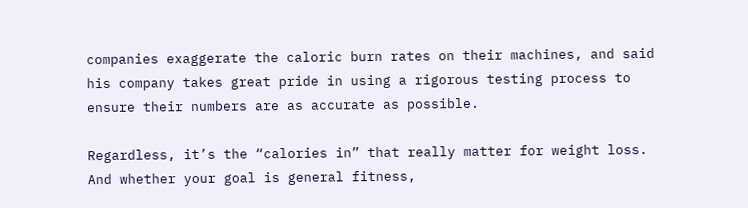companies exaggerate the caloric burn rates on their machines, and said his company takes great pride in using a rigorous testing process to ensure their numbers are as accurate as possible.

Regardless, it’s the “calories in” that really matter for weight loss. And whether your goal is general fitness,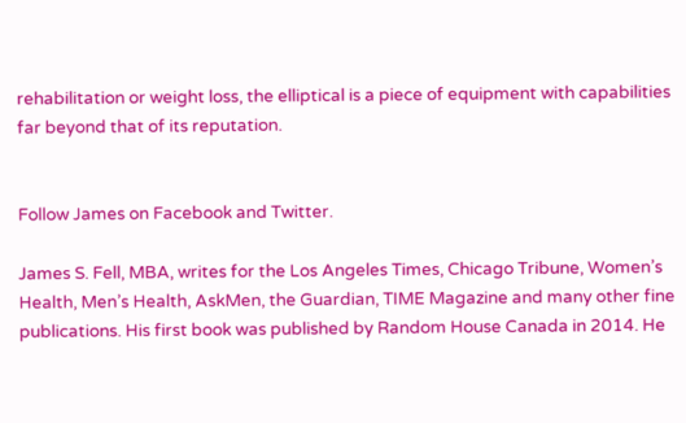rehabilitation or weight loss, the elliptical is a piece of equipment with capabilities far beyond that of its reputation.


Follow James on Facebook and Twitter.

James S. Fell, MBA, writes for the Los Angeles Times, Chicago Tribune, Women’s Health, Men’s Health, AskMen, the Guardian, TIME Magazine and many other fine publications. His first book was published by Random House Canada in 2014. He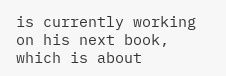is currently working on his next book, which is about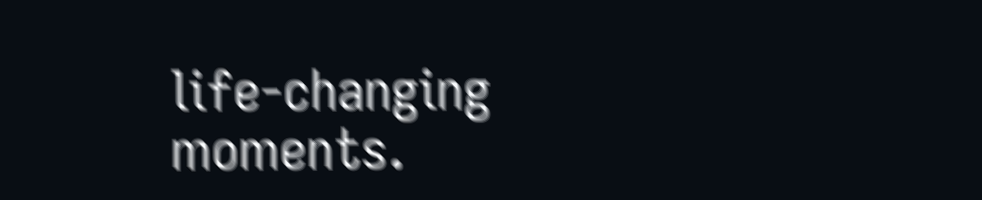life-changing moments.